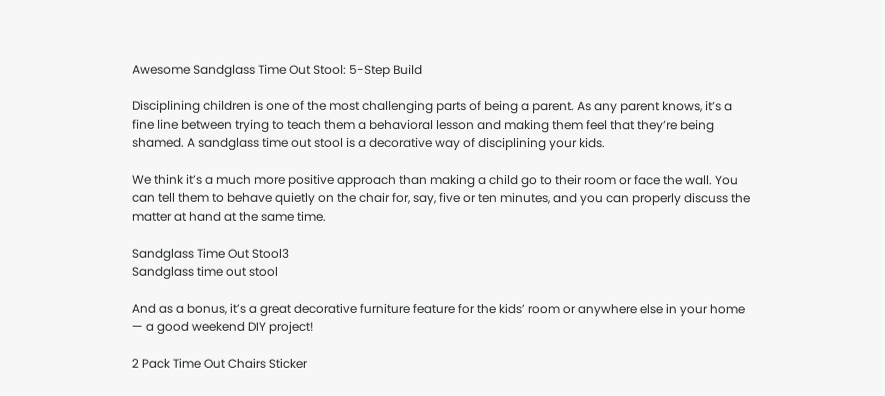Awesome Sandglass Time Out Stool: 5-Step Build

Disciplining children is one of the most challenging parts of being a parent. As any parent knows, it’s a fine line between trying to teach them a behavioral lesson and making them feel that they’re being shamed. A sandglass time out stool is a decorative way of disciplining your kids.

We think it’s a much more positive approach than making a child go to their room or face the wall. You can tell them to behave quietly on the chair for, say, five or ten minutes, and you can properly discuss the matter at hand at the same time.

Sandglass Time Out Stool3
Sandglass time out stool

And as a bonus, it’s a great decorative furniture feature for the kids’ room or anywhere else in your home — a good weekend DIY project!

2 Pack Time Out Chairs Sticker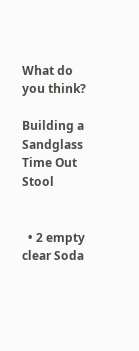What do you think?

Building a Sandglass Time Out Stool


  • 2 empty clear Soda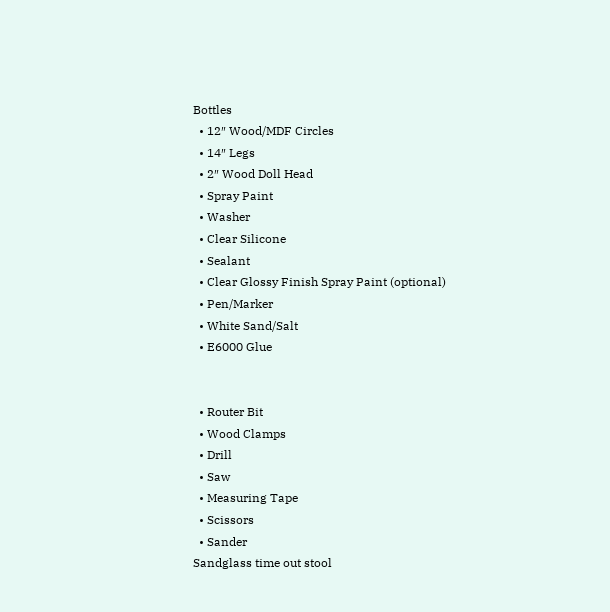Bottles
  • 12″ Wood/MDF Circles
  • 14″ Legs
  • 2″ Wood Doll Head
  • Spray Paint
  • Washer
  • Clear Silicone
  • Sealant
  • Clear Glossy Finish Spray Paint (optional)
  • Pen/Marker
  • White Sand/Salt
  • E6000 Glue


  • Router Bit
  • Wood Clamps
  • Drill
  • Saw
  • Measuring Tape
  • Scissors
  • Sander
Sandglass time out stool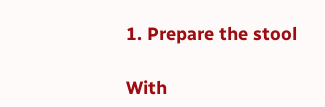1. Prepare the stool

With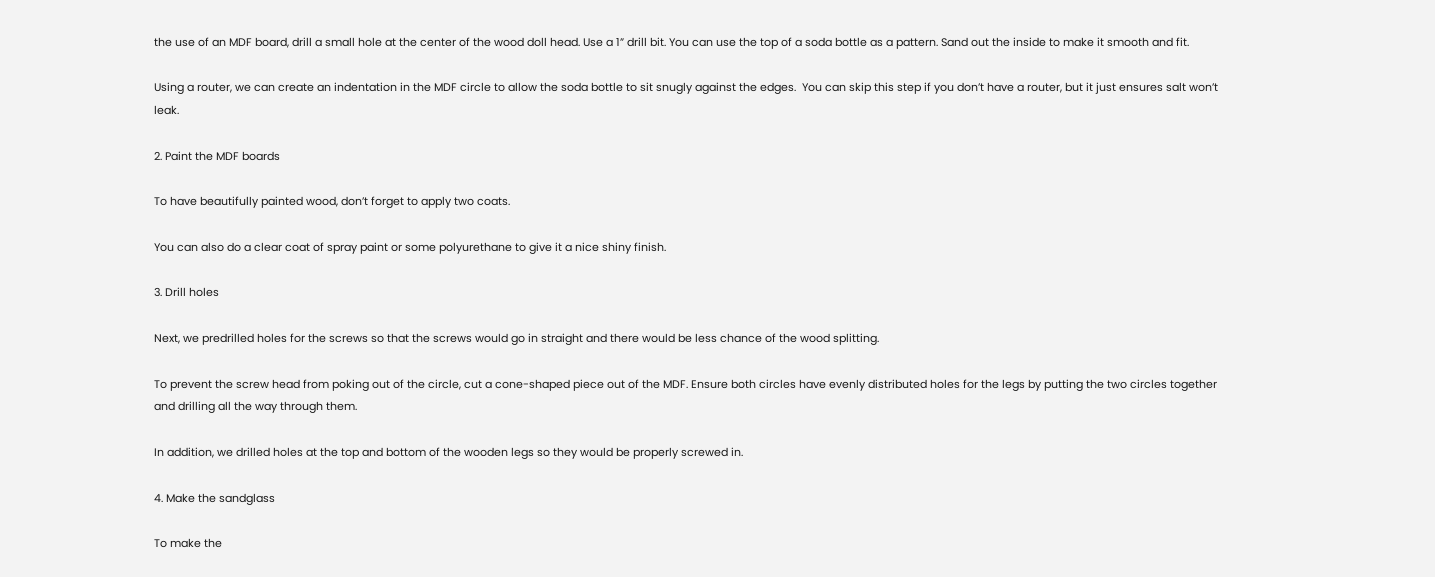the use of an MDF board, drill a small hole at the center of the wood doll head. Use a 1” drill bit. You can use the top of a soda bottle as a pattern. Sand out the inside to make it smooth and fit.

Using a router, we can create an indentation in the MDF circle to allow the soda bottle to sit snugly against the edges.  You can skip this step if you don’t have a router, but it just ensures salt won’t leak.

2. Paint the MDF boards

To have beautifully painted wood, don’t forget to apply two coats.

You can also do a clear coat of spray paint or some polyurethane to give it a nice shiny finish.

3. Drill holes

Next, we predrilled holes for the screws so that the screws would go in straight and there would be less chance of the wood splitting.

To prevent the screw head from poking out of the circle, cut a cone-shaped piece out of the MDF. Ensure both circles have evenly distributed holes for the legs by putting the two circles together and drilling all the way through them.

In addition, we drilled holes at the top and bottom of the wooden legs so they would be properly screwed in.

4. Make the sandglass

To make the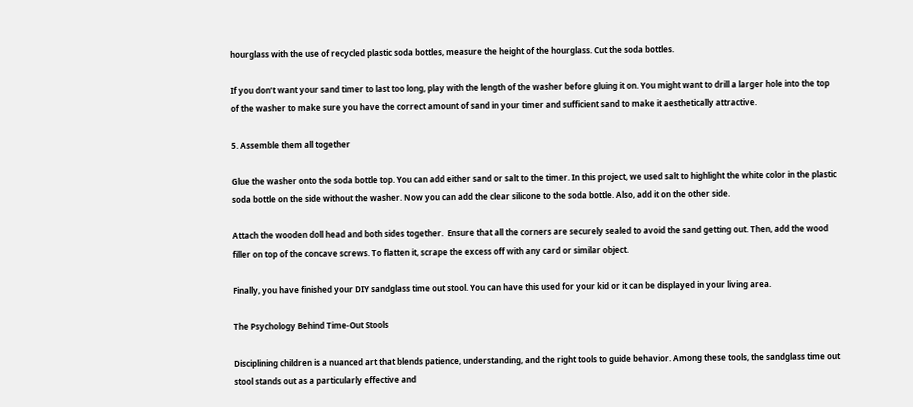hourglass with the use of recycled plastic soda bottles, measure the height of the hourglass. Cut the soda bottles.

If you don’t want your sand timer to last too long, play with the length of the washer before gluing it on. You might want to drill a larger hole into the top of the washer to make sure you have the correct amount of sand in your timer and sufficient sand to make it aesthetically attractive.

5. Assemble them all together

Glue the washer onto the soda bottle top. You can add either sand or salt to the timer. In this project, we used salt to highlight the white color in the plastic soda bottle on the side without the washer. Now you can add the clear silicone to the soda bottle. Also, add it on the other side.

Attach the wooden doll head and both sides together.  Ensure that all the corners are securely sealed to avoid the sand getting out. Then, add the wood filler on top of the concave screws. To flatten it, scrape the excess off with any card or similar object.

Finally, you have finished your DIY sandglass time out stool. You can have this used for your kid or it can be displayed in your living area.

The Psychology Behind Time-Out Stools

Disciplining children is a nuanced art that blends patience, understanding, and the right tools to guide behavior. Among these tools, the sandglass time out stool stands out as a particularly effective and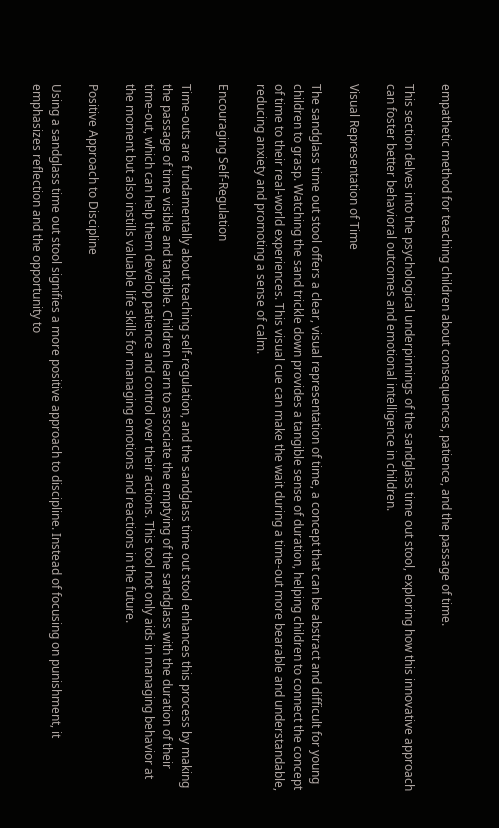empathetic method for teaching children about consequences, patience, and the passage of time.

This section delves into the psychological underpinnings of the sandglass time out stool, exploring how this innovative approach can foster better behavioral outcomes and emotional intelligence in children.

Visual Representation of Time

The sandglass time out stool offers a clear, visual representation of time, a concept that can be abstract and difficult for young children to grasp. Watching the sand trickle down provides a tangible sense of duration, helping children to connect the concept of time to their real-world experiences. This visual cue can make the wait during a time-out more bearable and understandable, reducing anxiety and promoting a sense of calm.

Encouraging Self-Regulation

Time-outs are fundamentally about teaching self-regulation, and the sandglass time out stool enhances this process by making the passage of time visible and tangible. Children learn to associate the emptying of the sandglass with the duration of their time-out, which can help them develop patience and control over their actions. This tool not only aids in managing behavior at the moment but also instills valuable life skills for managing emotions and reactions in the future.

Positive Approach to Discipline

Using a sandglass time out stool signifies a more positive approach to discipline. Instead of focusing on punishment, it emphasizes reflection and the opportunity to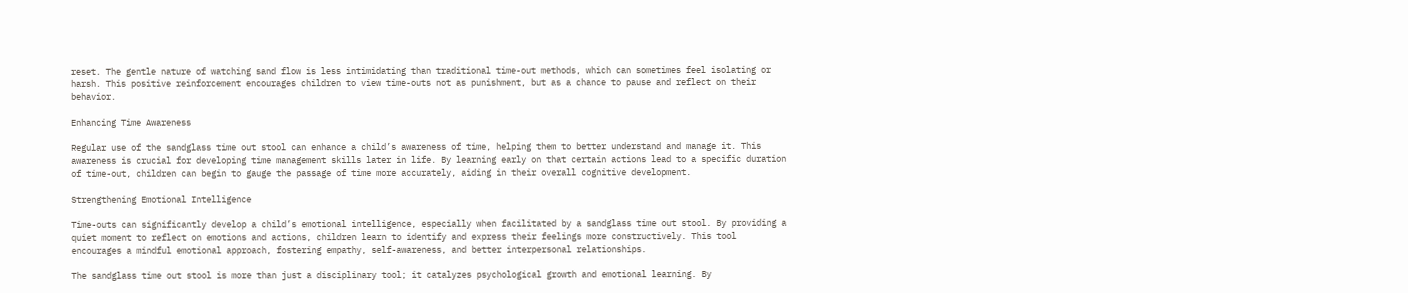reset. The gentle nature of watching sand flow is less intimidating than traditional time-out methods, which can sometimes feel isolating or harsh. This positive reinforcement encourages children to view time-outs not as punishment, but as a chance to pause and reflect on their behavior.

Enhancing Time Awareness

Regular use of the sandglass time out stool can enhance a child’s awareness of time, helping them to better understand and manage it. This awareness is crucial for developing time management skills later in life. By learning early on that certain actions lead to a specific duration of time-out, children can begin to gauge the passage of time more accurately, aiding in their overall cognitive development.

Strengthening Emotional Intelligence

Time-outs can significantly develop a child’s emotional intelligence, especially when facilitated by a sandglass time out stool. By providing a quiet moment to reflect on emotions and actions, children learn to identify and express their feelings more constructively. This tool encourages a mindful emotional approach, fostering empathy, self-awareness, and better interpersonal relationships.

The sandglass time out stool is more than just a disciplinary tool; it catalyzes psychological growth and emotional learning. By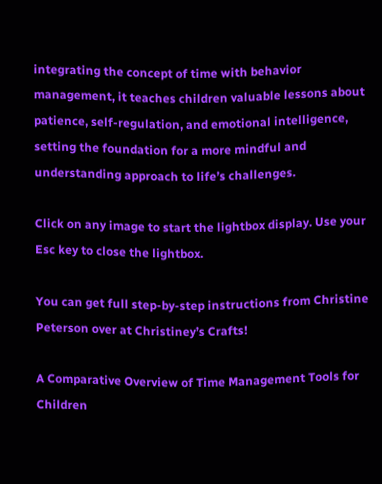integrating the concept of time with behavior management, it teaches children valuable lessons about patience, self-regulation, and emotional intelligence, setting the foundation for a more mindful and understanding approach to life’s challenges.

Click on any image to start the lightbox display. Use your Esc key to close the lightbox.

You can get full step-by-step instructions from Christine Peterson over at Christiney’s Crafts!

A Comparative Overview of Time Management Tools for Children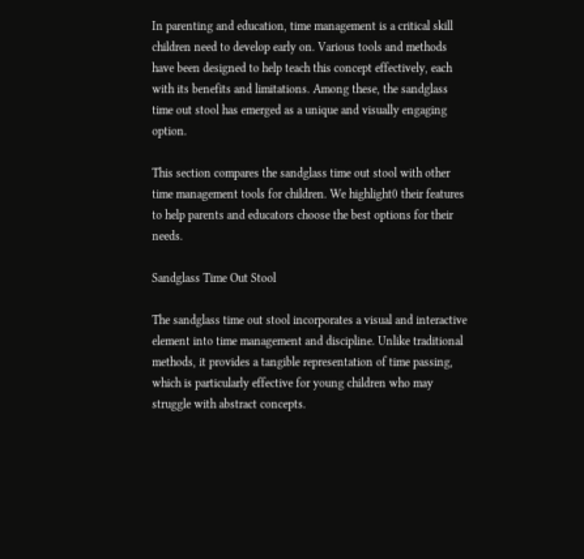In parenting and education, time management is a critical skill children need to develop early on. Various tools and methods have been designed to help teach this concept effectively, each with its benefits and limitations. Among these, the sandglass time out stool has emerged as a unique and visually engaging option.

This section compares the sandglass time out stool with other time management tools for children. We highlight0 their features to help parents and educators choose the best options for their needs.

Sandglass Time Out Stool

The sandglass time out stool incorporates a visual and interactive element into time management and discipline. Unlike traditional methods, it provides a tangible representation of time passing, which is particularly effective for young children who may struggle with abstract concepts.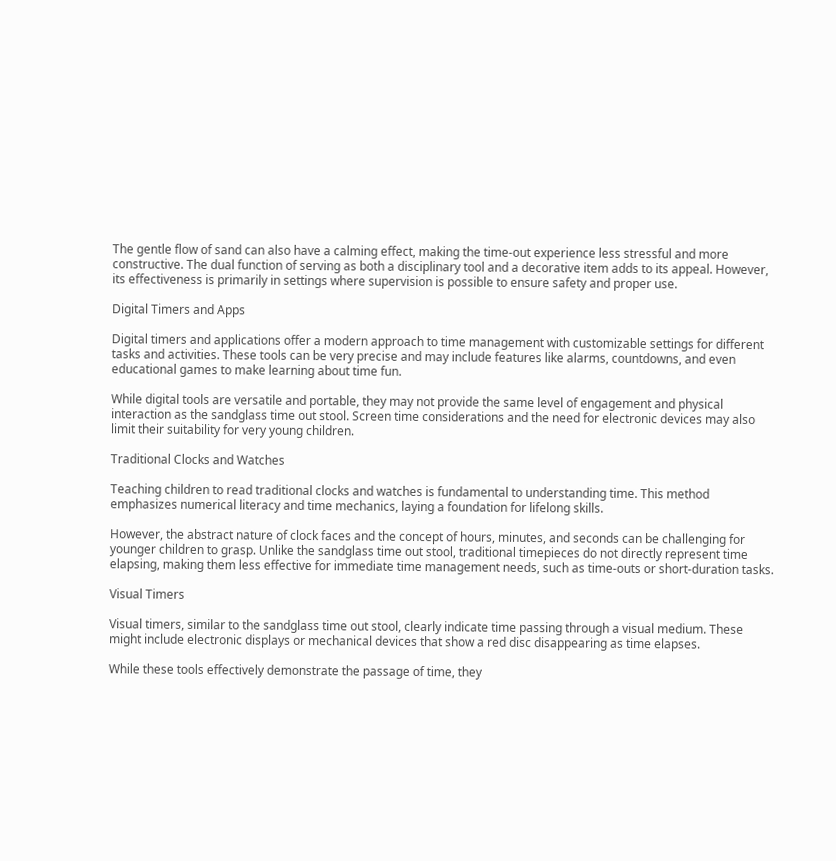The gentle flow of sand can also have a calming effect, making the time-out experience less stressful and more constructive. The dual function of serving as both a disciplinary tool and a decorative item adds to its appeal. However, its effectiveness is primarily in settings where supervision is possible to ensure safety and proper use.

Digital Timers and Apps

Digital timers and applications offer a modern approach to time management with customizable settings for different tasks and activities. These tools can be very precise and may include features like alarms, countdowns, and even educational games to make learning about time fun.

While digital tools are versatile and portable, they may not provide the same level of engagement and physical interaction as the sandglass time out stool. Screen time considerations and the need for electronic devices may also limit their suitability for very young children.

Traditional Clocks and Watches

Teaching children to read traditional clocks and watches is fundamental to understanding time. This method emphasizes numerical literacy and time mechanics, laying a foundation for lifelong skills.

However, the abstract nature of clock faces and the concept of hours, minutes, and seconds can be challenging for younger children to grasp. Unlike the sandglass time out stool, traditional timepieces do not directly represent time elapsing, making them less effective for immediate time management needs, such as time-outs or short-duration tasks.

Visual Timers

Visual timers, similar to the sandglass time out stool, clearly indicate time passing through a visual medium. These might include electronic displays or mechanical devices that show a red disc disappearing as time elapses.

While these tools effectively demonstrate the passage of time, they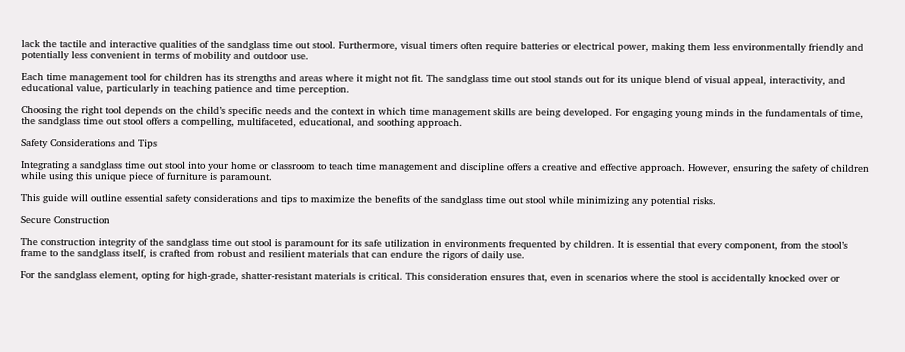lack the tactile and interactive qualities of the sandglass time out stool. Furthermore, visual timers often require batteries or electrical power, making them less environmentally friendly and potentially less convenient in terms of mobility and outdoor use.

Each time management tool for children has its strengths and areas where it might not fit. The sandglass time out stool stands out for its unique blend of visual appeal, interactivity, and educational value, particularly in teaching patience and time perception.

Choosing the right tool depends on the child’s specific needs and the context in which time management skills are being developed. For engaging young minds in the fundamentals of time, the sandglass time out stool offers a compelling, multifaceted, educational, and soothing approach.

Safety Considerations and Tips

Integrating a sandglass time out stool into your home or classroom to teach time management and discipline offers a creative and effective approach. However, ensuring the safety of children while using this unique piece of furniture is paramount.

This guide will outline essential safety considerations and tips to maximize the benefits of the sandglass time out stool while minimizing any potential risks.

Secure Construction

The construction integrity of the sandglass time out stool is paramount for its safe utilization in environments frequented by children. It is essential that every component, from the stool’s frame to the sandglass itself, is crafted from robust and resilient materials that can endure the rigors of daily use.

For the sandglass element, opting for high-grade, shatter-resistant materials is critical. This consideration ensures that, even in scenarios where the stool is accidentally knocked over or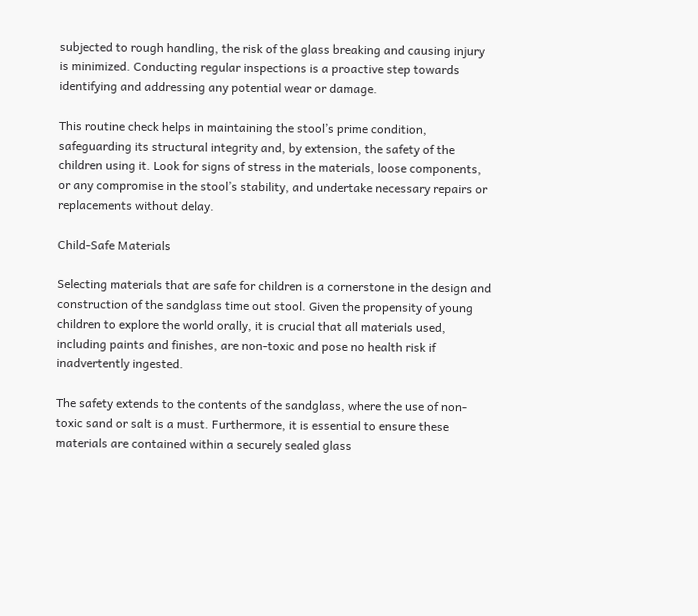subjected to rough handling, the risk of the glass breaking and causing injury is minimized. Conducting regular inspections is a proactive step towards identifying and addressing any potential wear or damage.

This routine check helps in maintaining the stool’s prime condition, safeguarding its structural integrity and, by extension, the safety of the children using it. Look for signs of stress in the materials, loose components, or any compromise in the stool’s stability, and undertake necessary repairs or replacements without delay.

Child-Safe Materials

Selecting materials that are safe for children is a cornerstone in the design and construction of the sandglass time out stool. Given the propensity of young children to explore the world orally, it is crucial that all materials used, including paints and finishes, are non-toxic and pose no health risk if inadvertently ingested.

The safety extends to the contents of the sandglass, where the use of non-toxic sand or salt is a must. Furthermore, it is essential to ensure these materials are contained within a securely sealed glass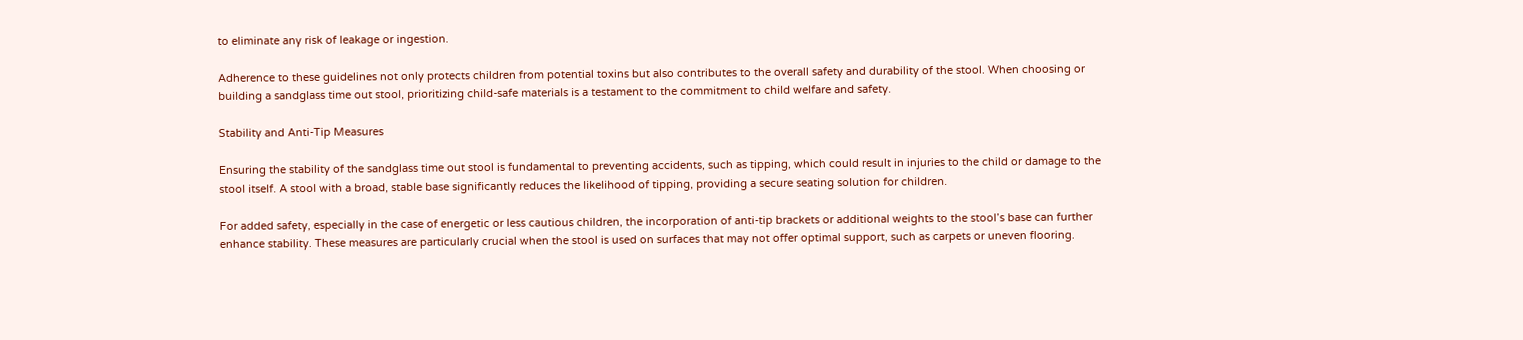to eliminate any risk of leakage or ingestion.

Adherence to these guidelines not only protects children from potential toxins but also contributes to the overall safety and durability of the stool. When choosing or building a sandglass time out stool, prioritizing child-safe materials is a testament to the commitment to child welfare and safety.

Stability and Anti-Tip Measures

Ensuring the stability of the sandglass time out stool is fundamental to preventing accidents, such as tipping, which could result in injuries to the child or damage to the stool itself. A stool with a broad, stable base significantly reduces the likelihood of tipping, providing a secure seating solution for children.

For added safety, especially in the case of energetic or less cautious children, the incorporation of anti-tip brackets or additional weights to the stool’s base can further enhance stability. These measures are particularly crucial when the stool is used on surfaces that may not offer optimal support, such as carpets or uneven flooring.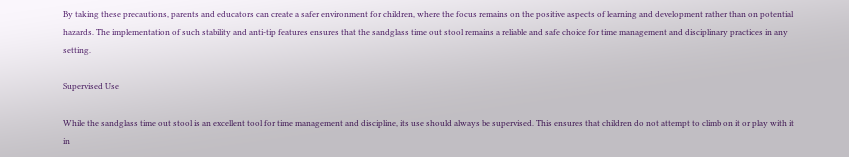By taking these precautions, parents and educators can create a safer environment for children, where the focus remains on the positive aspects of learning and development rather than on potential hazards. The implementation of such stability and anti-tip features ensures that the sandglass time out stool remains a reliable and safe choice for time management and disciplinary practices in any setting.

Supervised Use

While the sandglass time out stool is an excellent tool for time management and discipline, its use should always be supervised. This ensures that children do not attempt to climb on it or play with it in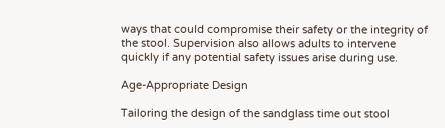ways that could compromise their safety or the integrity of the stool. Supervision also allows adults to intervene quickly if any potential safety issues arise during use.

Age-Appropriate Design

Tailoring the design of the sandglass time out stool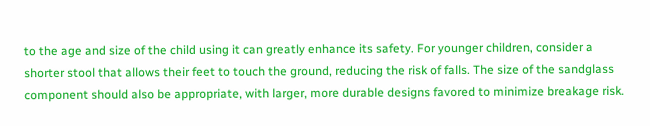to the age and size of the child using it can greatly enhance its safety. For younger children, consider a shorter stool that allows their feet to touch the ground, reducing the risk of falls. The size of the sandglass component should also be appropriate, with larger, more durable designs favored to minimize breakage risk.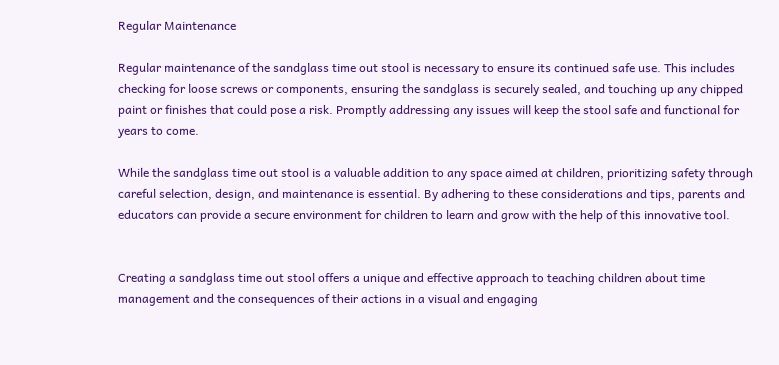Regular Maintenance

Regular maintenance of the sandglass time out stool is necessary to ensure its continued safe use. This includes checking for loose screws or components, ensuring the sandglass is securely sealed, and touching up any chipped paint or finishes that could pose a risk. Promptly addressing any issues will keep the stool safe and functional for years to come.

While the sandglass time out stool is a valuable addition to any space aimed at children, prioritizing safety through careful selection, design, and maintenance is essential. By adhering to these considerations and tips, parents and educators can provide a secure environment for children to learn and grow with the help of this innovative tool.


Creating a sandglass time out stool offers a unique and effective approach to teaching children about time management and the consequences of their actions in a visual and engaging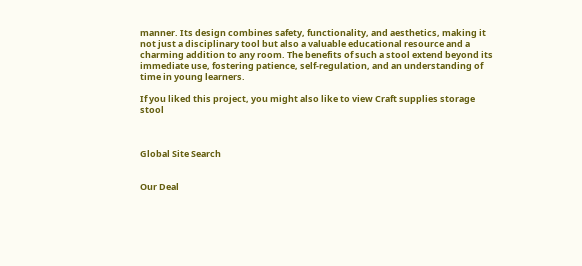manner. Its design combines safety, functionality, and aesthetics, making it not just a disciplinary tool but also a valuable educational resource and a charming addition to any room. The benefits of such a stool extend beyond its immediate use, fostering patience, self-regulation, and an understanding of time in young learners.

If you liked this project, you might also like to view Craft supplies storage stool



Global Site Search


Our Deal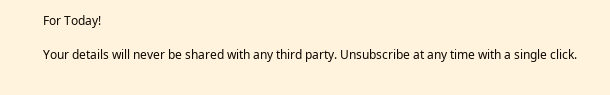For Today!

Your details will never be shared with any third party. Unsubscribe at any time with a single click.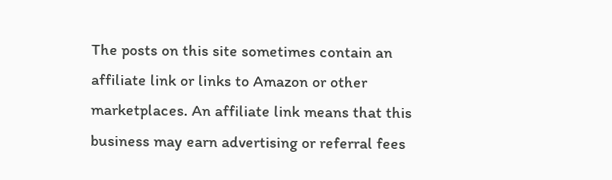The posts on this site sometimes contain an affiliate link or links to Amazon or other marketplaces. An affiliate link means that this business may earn advertising or referral fees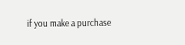if you make a purchase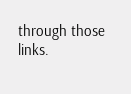through those links.